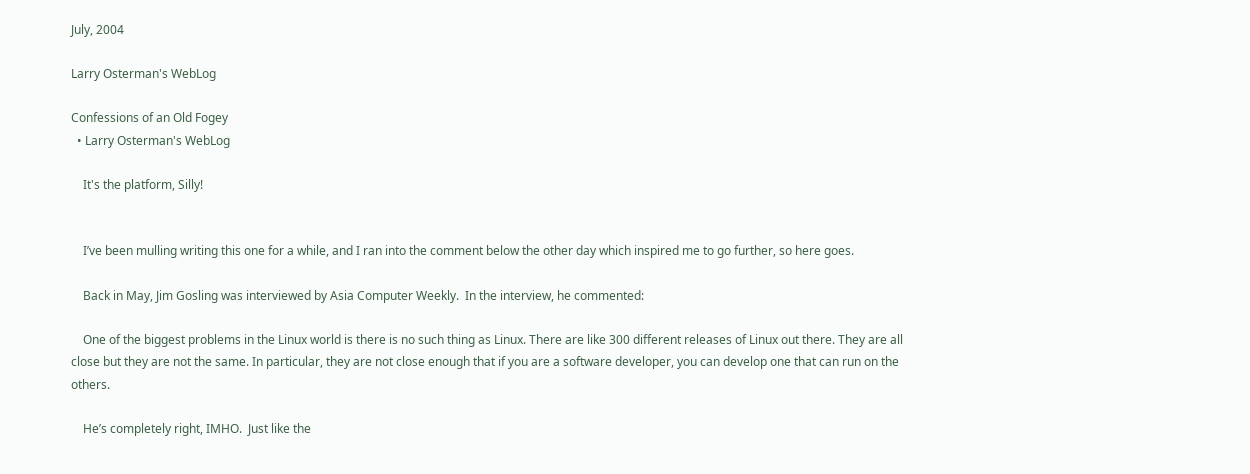July, 2004

Larry Osterman's WebLog

Confessions of an Old Fogey
  • Larry Osterman's WebLog

    It's the platform, Silly!


    I’ve been mulling writing this one for a while, and I ran into the comment below the other day which inspired me to go further, so here goes.

    Back in May, Jim Gosling was interviewed by Asia Computer Weekly.  In the interview, he commented:

    One of the biggest problems in the Linux world is there is no such thing as Linux. There are like 300 different releases of Linux out there. They are all close but they are not the same. In particular, they are not close enough that if you are a software developer, you can develop one that can run on the others.

    He’s completely right, IMHO.  Just like the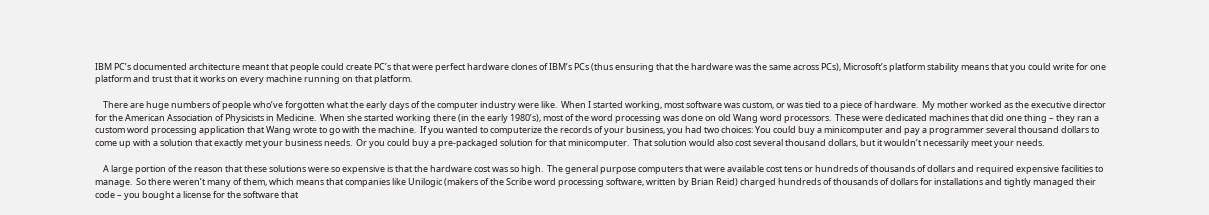IBM PC’s documented architecture meant that people could create PC’s that were perfect hardware clones of IBM’s PCs (thus ensuring that the hardware was the same across PCs), Microsoft’s platform stability means that you could write for one platform and trust that it works on every machine running on that platform.

    There are huge numbers of people who’ve forgotten what the early days of the computer industry were like.  When I started working, most software was custom, or was tied to a piece of hardware.  My mother worked as the executive director for the American Association of Physicists in Medicine.  When she started working there (in the early 1980’s), most of the word processing was done on old Wang word processors.  These were dedicated machines that did one thing – they ran a custom word processing application that Wang wrote to go with the machine.  If you wanted to computerize the records of your business, you had two choices: You could buy a minicomputer and pay a programmer several thousand dollars to come up with a solution that exactly met your business needs.  Or you could buy a pre-packaged solution for that minicomputer.  That solution would also cost several thousand dollars, but it wouldn’t necessarily meet your needs.

    A large portion of the reason that these solutions were so expensive is that the hardware cost was so high.  The general purpose computers that were available cost tens or hundreds of thousands of dollars and required expensive facilities to manage.  So there weren’t many of them, which means that companies like Unilogic (makers of the Scribe word processing software, written by Brian Reid) charged hundreds of thousands of dollars for installations and tightly managed their code – you bought a license for the software that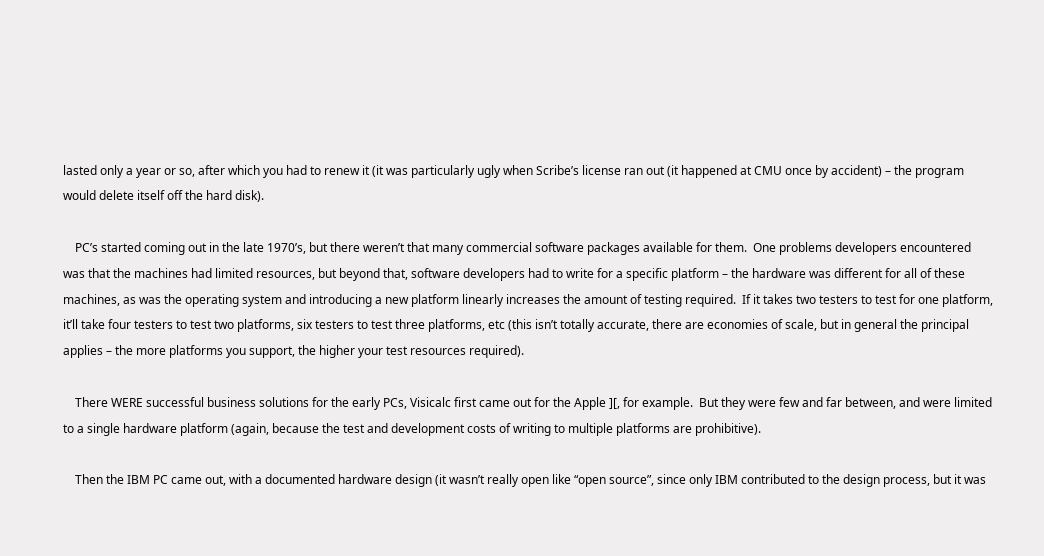lasted only a year or so, after which you had to renew it (it was particularly ugly when Scribe’s license ran out (it happened at CMU once by accident) – the program would delete itself off the hard disk).

    PC’s started coming out in the late 1970’s, but there weren’t that many commercial software packages available for them.  One problems developers encountered was that the machines had limited resources, but beyond that, software developers had to write for a specific platform – the hardware was different for all of these machines, as was the operating system and introducing a new platform linearly increases the amount of testing required.  If it takes two testers to test for one platform, it’ll take four testers to test two platforms, six testers to test three platforms, etc (this isn’t totally accurate, there are economies of scale, but in general the principal applies – the more platforms you support, the higher your test resources required).

    There WERE successful business solutions for the early PCs, Visicalc first came out for the Apple ][, for example.  But they were few and far between, and were limited to a single hardware platform (again, because the test and development costs of writing to multiple platforms are prohibitive).

    Then the IBM PC came out, with a documented hardware design (it wasn’t really open like “open source”, since only IBM contributed to the design process, but it was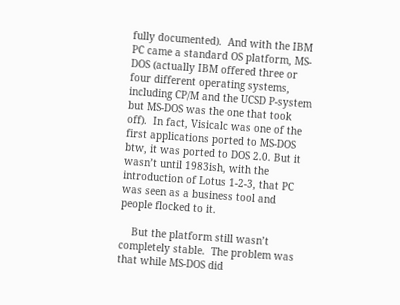fully documented).  And with the IBM PC came a standard OS platform, MS-DOS (actually IBM offered three or four different operating systems, including CP/M and the UCSD P-system but MS-DOS was the one that took off).  In fact, Visicalc was one of the first applications ported to MS-DOS btw, it was ported to DOS 2.0. But it wasn’t until 1983ish, with the introduction of Lotus 1-2-3, that PC was seen as a business tool and people flocked to it.

    But the platform still wasn’t completely stable.  The problem was that while MS-DOS did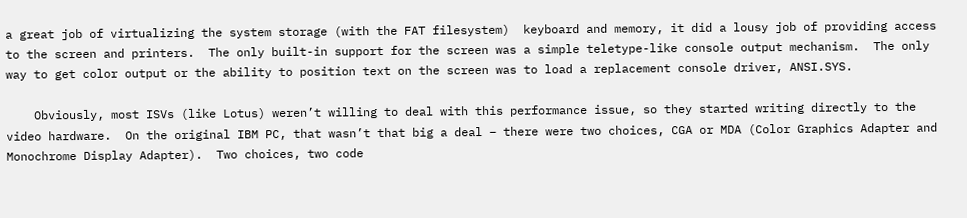a great job of virtualizing the system storage (with the FAT filesystem)  keyboard and memory, it did a lousy job of providing access to the screen and printers.  The only built-in support for the screen was a simple teletype-like console output mechanism.  The only way to get color output or the ability to position text on the screen was to load a replacement console driver, ANSI.SYS.

    Obviously, most ISVs (like Lotus) weren’t willing to deal with this performance issue, so they started writing directly to the video hardware.  On the original IBM PC, that wasn’t that big a deal – there were two choices, CGA or MDA (Color Graphics Adapter and Monochrome Display Adapter).  Two choices, two code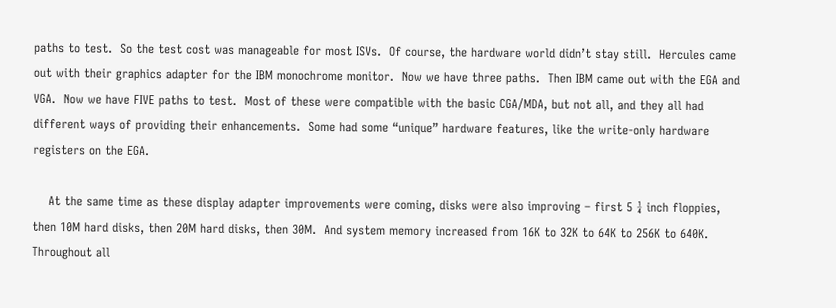paths to test.  So the test cost was manageable for most ISVs.  Of course, the hardware world didn’t stay still.  Hercules came out with their graphics adapter for the IBM monochrome monitor.  Now we have three paths.  Then IBM came out with the EGA and VGA.  Now we have FIVE paths to test.  Most of these were compatible with the basic CGA/MDA, but not all, and they all had different ways of providing their enhancements.  Some had some “unique” hardware features, like the write-only hardware registers on the EGA.

    At the same time as these display adapter improvements were coming, disks were also improving – first 5 ¼ inch floppies, then 10M hard disks, then 20M hard disks, then 30M.  And system memory increased from 16K to 32K to 64K to 256K to 640K.  Throughout all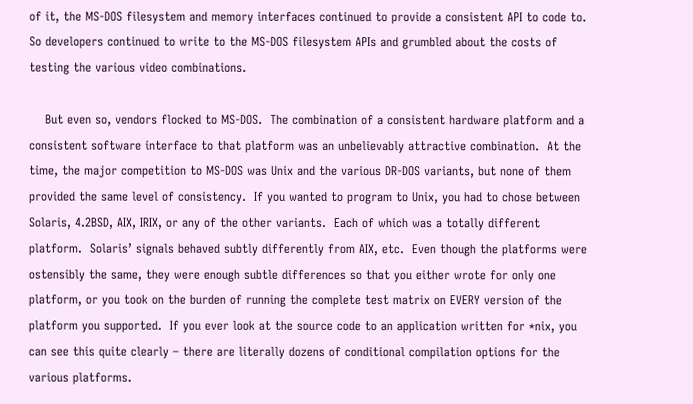of it, the MS-DOS filesystem and memory interfaces continued to provide a consistent API to code to.  So developers continued to write to the MS-DOS filesystem APIs and grumbled about the costs of testing the various video combinations.

    But even so, vendors flocked to MS-DOS.  The combination of a consistent hardware platform and a consistent software interface to that platform was an unbelievably attractive combination.  At the time, the major competition to MS-DOS was Unix and the various DR-DOS variants, but none of them provided the same level of consistency.  If you wanted to program to Unix, you had to chose between Solaris, 4.2BSD, AIX, IRIX, or any of the other variants.  Each of which was a totally different platform.  Solaris’ signals behaved subtly differently from AIX, etc.  Even though the platforms were ostensibly the same, they were enough subtle differences so that you either wrote for only one platform, or you took on the burden of running the complete test matrix on EVERY version of the platform you supported.  If you ever look at the source code to an application written for *nix, you can see this quite clearly – there are literally dozens of conditional compilation options for the various platforms.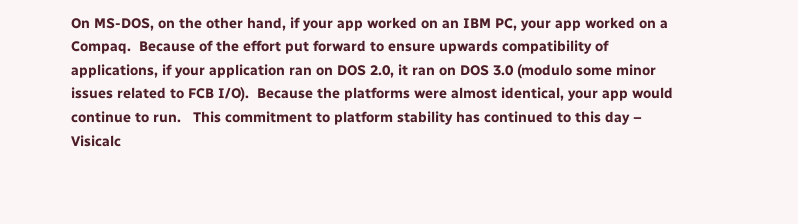On MS-DOS, on the other hand, if your app worked on an IBM PC, your app worked on a Compaq.  Because of the effort put forward to ensure upwards compatibility of applications, if your application ran on DOS 2.0, it ran on DOS 3.0 (modulo some minor issues related to FCB I/O).  Because the platforms were almost identical, your app would continue to run.   This commitment to platform stability has continued to this day – Visicalc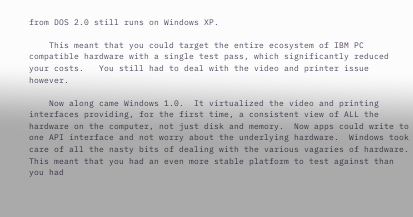from DOS 2.0 still runs on Windows XP.

    This meant that you could target the entire ecosystem of IBM PC compatible hardware with a single test pass, which significantly reduced your costs.   You still had to deal with the video and printer issue however.

    Now along came Windows 1.0.  It virtualized the video and printing interfaces providing, for the first time, a consistent view of ALL the hardware on the computer, not just disk and memory.  Now apps could write to one API interface and not worry about the underlying hardware.  Windows took care of all the nasty bits of dealing with the various vagaries of hardware.  This meant that you had an even more stable platform to test against than you had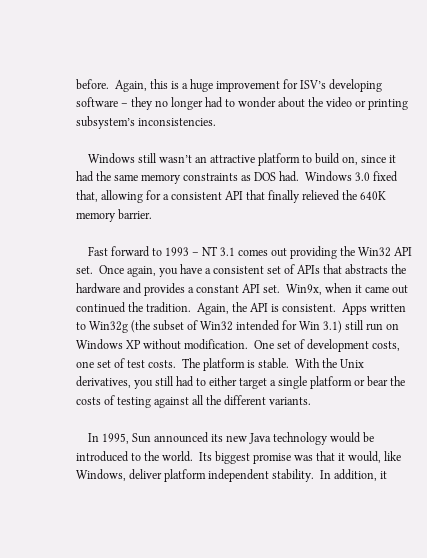before.  Again, this is a huge improvement for ISV’s developing software – they no longer had to wonder about the video or printing subsystem’s inconsistencies.

    Windows still wasn’t an attractive platform to build on, since it had the same memory constraints as DOS had.  Windows 3.0 fixed that, allowing for a consistent API that finally relieved the 640K memory barrier.

    Fast forward to 1993 – NT 3.1 comes out providing the Win32 API set.  Once again, you have a consistent set of APIs that abstracts the hardware and provides a constant API set.  Win9x, when it came out continued the tradition.  Again, the API is consistent.  Apps written to Win32g (the subset of Win32 intended for Win 3.1) still run on Windows XP without modification.  One set of development costs, one set of test costs.  The platform is stable.  With the Unix derivatives, you still had to either target a single platform or bear the costs of testing against all the different variants.

    In 1995, Sun announced its new Java technology would be introduced to the world.  Its biggest promise was that it would, like Windows, deliver platform independent stability.  In addition, it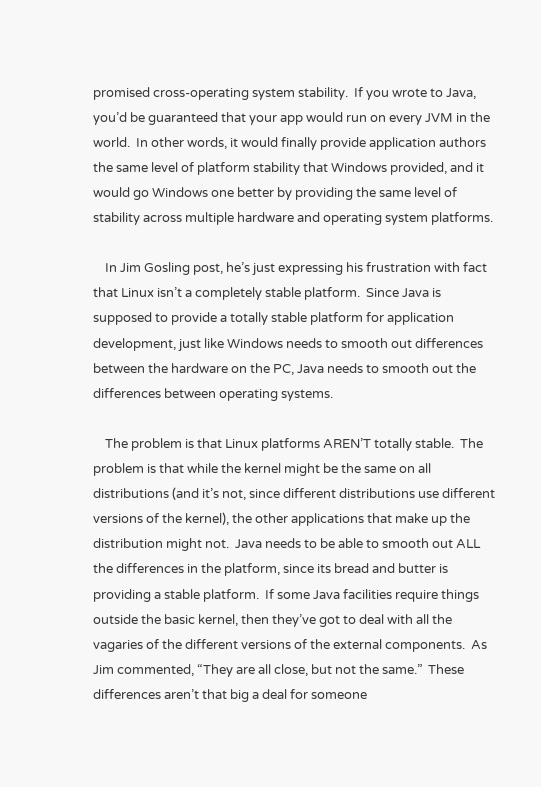promised cross-operating system stability.  If you wrote to Java, you’d be guaranteed that your app would run on every JVM in the world.  In other words, it would finally provide application authors the same level of platform stability that Windows provided, and it would go Windows one better by providing the same level of stability across multiple hardware and operating system platforms.

    In Jim Gosling post, he’s just expressing his frustration with fact that Linux isn’t a completely stable platform.  Since Java is supposed to provide a totally stable platform for application development, just like Windows needs to smooth out differences between the hardware on the PC, Java needs to smooth out the differences between operating systems.

    The problem is that Linux platforms AREN’T totally stable.  The problem is that while the kernel might be the same on all distributions (and it’s not, since different distributions use different versions of the kernel), the other applications that make up the distribution might not.  Java needs to be able to smooth out ALL the differences in the platform, since its bread and butter is providing a stable platform.  If some Java facilities require things outside the basic kernel, then they’ve got to deal with all the vagaries of the different versions of the external components.  As Jim commented, “They are all close, but not the same.”  These differences aren’t that big a deal for someone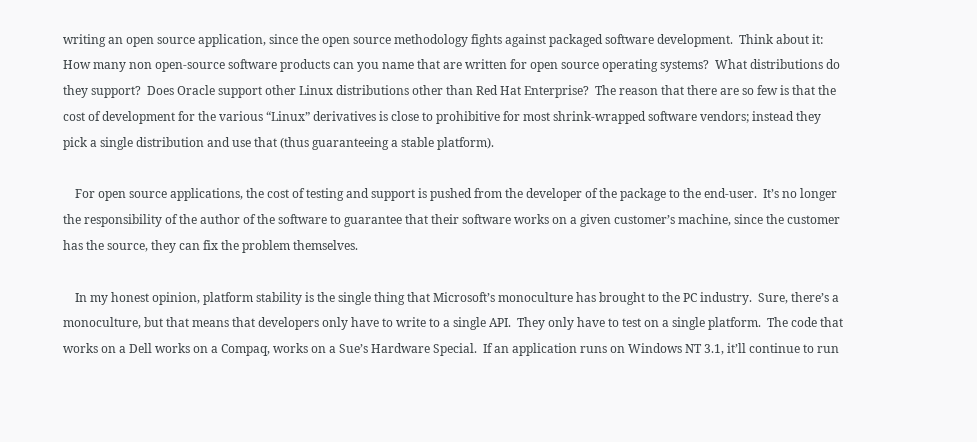writing an open source application, since the open source methodology fights against packaged software development.  Think about it: How many non open-source software products can you name that are written for open source operating systems?  What distributions do they support?  Does Oracle support other Linux distributions other than Red Hat Enterprise?  The reason that there are so few is that the cost of development for the various “Linux” derivatives is close to prohibitive for most shrink-wrapped software vendors; instead they pick a single distribution and use that (thus guaranteeing a stable platform).

    For open source applications, the cost of testing and support is pushed from the developer of the package to the end-user.  It’s no longer the responsibility of the author of the software to guarantee that their software works on a given customer’s machine, since the customer has the source, they can fix the problem themselves.

    In my honest opinion, platform stability is the single thing that Microsoft’s monoculture has brought to the PC industry.  Sure, there’s a monoculture, but that means that developers only have to write to a single API.  They only have to test on a single platform.  The code that works on a Dell works on a Compaq, works on a Sue’s Hardware Special.  If an application runs on Windows NT 3.1, it’ll continue to run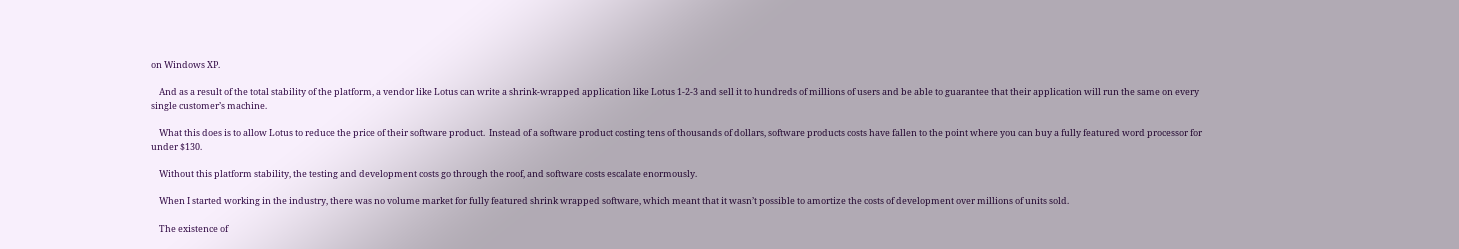on Windows XP.

    And as a result of the total stability of the platform, a vendor like Lotus can write a shrink-wrapped application like Lotus 1-2-3 and sell it to hundreds of millions of users and be able to guarantee that their application will run the same on every single customer’s machine.

    What this does is to allow Lotus to reduce the price of their software product.  Instead of a software product costing tens of thousands of dollars, software products costs have fallen to the point where you can buy a fully featured word processor for under $130.

    Without this platform stability, the testing and development costs go through the roof, and software costs escalate enormously.

    When I started working in the industry, there was no volume market for fully featured shrink wrapped software, which meant that it wasn’t possible to amortize the costs of development over millions of units sold.

    The existence of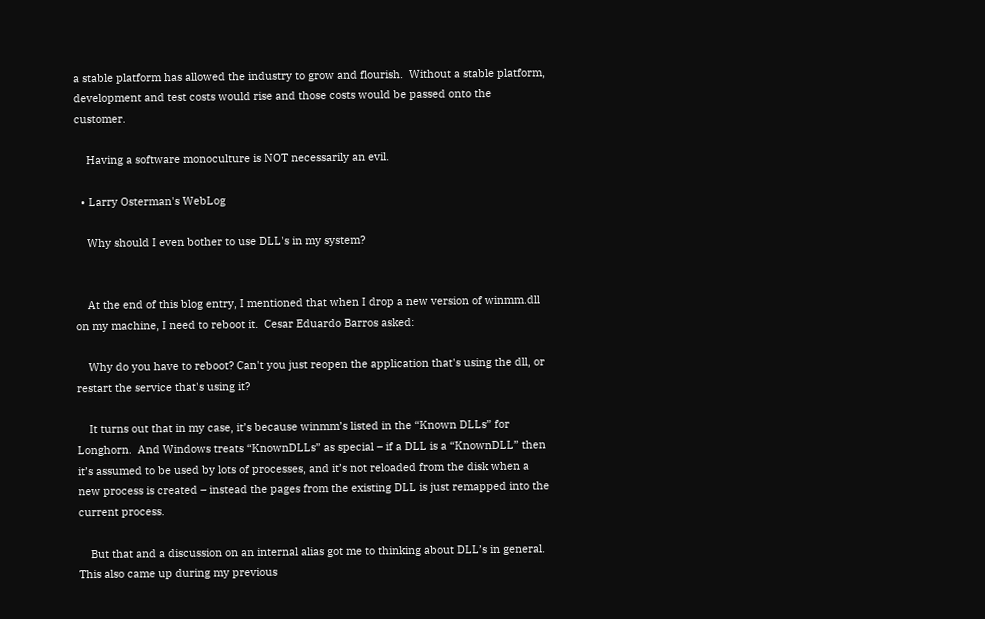a stable platform has allowed the industry to grow and flourish.  Without a stable platform, development and test costs would rise and those costs would be passed onto the customer.

    Having a software monoculture is NOT necessarily an evil.

  • Larry Osterman's WebLog

    Why should I even bother to use DLL's in my system?


    At the end of this blog entry, I mentioned that when I drop a new version of winmm.dll on my machine, I need to reboot it.  Cesar Eduardo Barros asked:

    Why do you have to reboot? Can't you just reopen the application that's using the dll, or restart the service that's using it?

    It turns out that in my case, it’s because winmm’s listed in the “Known DLLs” for Longhorn.  And Windows treats “KnownDLLs” as special – if a DLL is a “KnownDLL” then it’s assumed to be used by lots of processes, and it’s not reloaded from the disk when a new process is created – instead the pages from the existing DLL is just remapped into the current process.

    But that and a discussion on an internal alias got me to thinking about DLL’s in general.  This also came up during my previous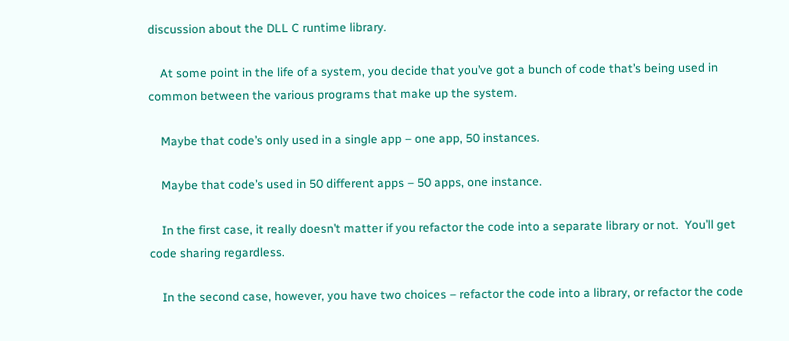discussion about the DLL C runtime library.

    At some point in the life of a system, you decide that you’ve got a bunch of code that’s being used in common between the various programs that make up the system.

    Maybe that code’s only used in a single app – one app, 50 instances.

    Maybe that code’s used in 50 different apps – 50 apps, one instance.

    In the first case, it really doesn’t matter if you refactor the code into a separate library or not.  You’ll get code sharing regardless.

    In the second case, however, you have two choices – refactor the code into a library, or refactor the code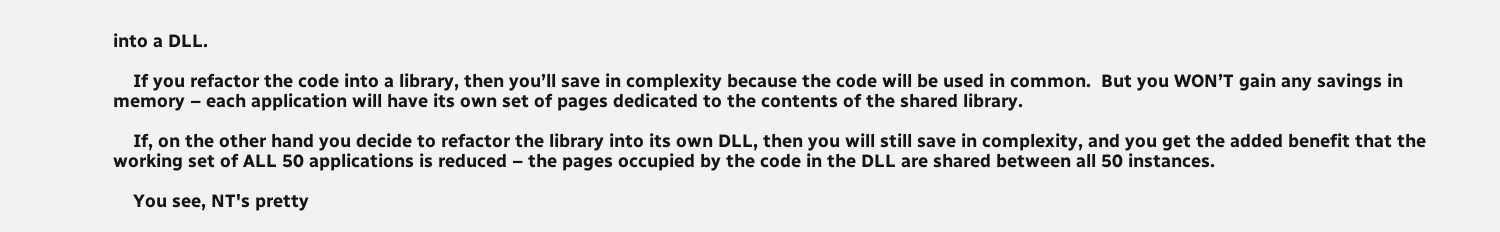into a DLL.

    If you refactor the code into a library, then you’ll save in complexity because the code will be used in common.  But you WON’T gain any savings in memory – each application will have its own set of pages dedicated to the contents of the shared library.

    If, on the other hand you decide to refactor the library into its own DLL, then you will still save in complexity, and you get the added benefit that the working set of ALL 50 applications is reduced – the pages occupied by the code in the DLL are shared between all 50 instances.

    You see, NT's pretty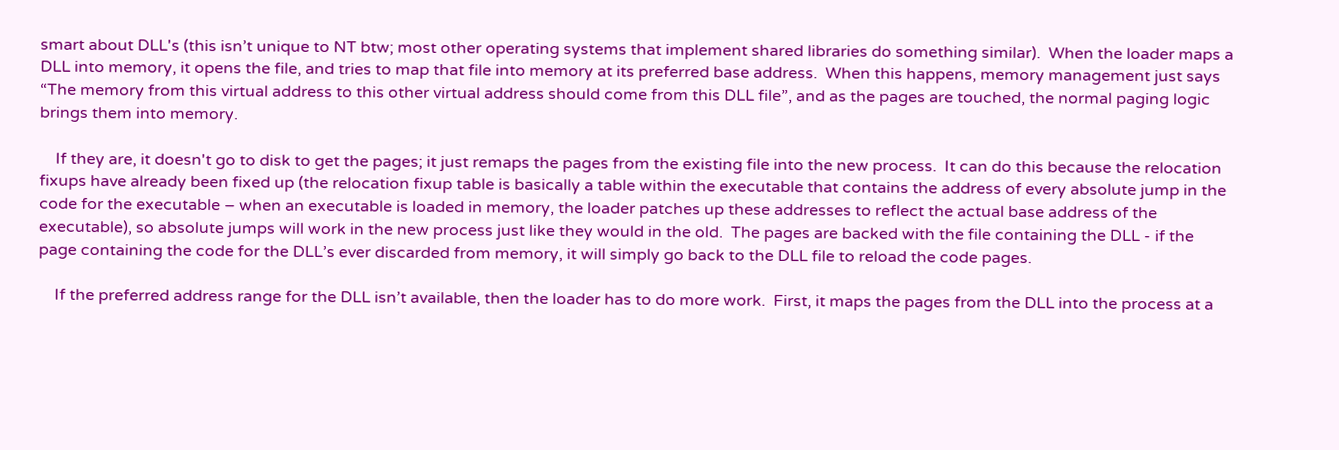smart about DLL's (this isn’t unique to NT btw; most other operating systems that implement shared libraries do something similar).  When the loader maps a DLL into memory, it opens the file, and tries to map that file into memory at its preferred base address.  When this happens, memory management just says “The memory from this virtual address to this other virtual address should come from this DLL file”, and as the pages are touched, the normal paging logic brings them into memory.

    If they are, it doesn't go to disk to get the pages; it just remaps the pages from the existing file into the new process.  It can do this because the relocation fixups have already been fixed up (the relocation fixup table is basically a table within the executable that contains the address of every absolute jump in the code for the executable – when an executable is loaded in memory, the loader patches up these addresses to reflect the actual base address of the executable), so absolute jumps will work in the new process just like they would in the old.  The pages are backed with the file containing the DLL - if the page containing the code for the DLL’s ever discarded from memory, it will simply go back to the DLL file to reload the code pages.

    If the preferred address range for the DLL isn’t available, then the loader has to do more work.  First, it maps the pages from the DLL into the process at a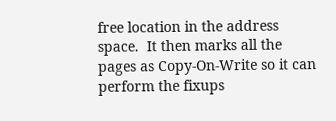free location in the address space.  It then marks all the pages as Copy-On-Write so it can perform the fixups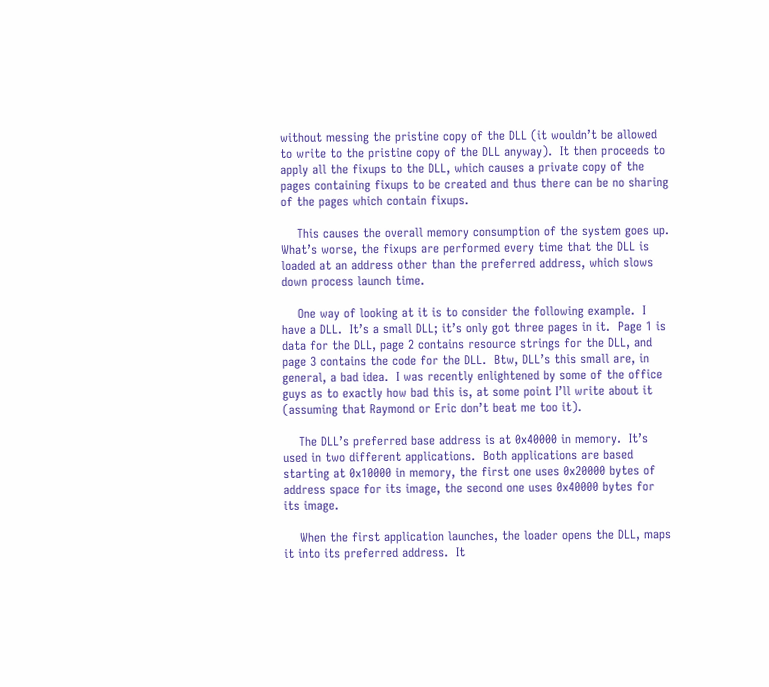without messing the pristine copy of the DLL (it wouldn’t be allowed to write to the pristine copy of the DLL anyway).  It then proceeds to apply all the fixups to the DLL, which causes a private copy of the pages containing fixups to be created and thus there can be no sharing of the pages which contain fixups.

    This causes the overall memory consumption of the system goes up.   What’s worse, the fixups are performed every time that the DLL is loaded at an address other than the preferred address, which slows down process launch time.

    One way of looking at it is to consider the following example.  I have a DLL.  It’s a small DLL; it’s only got three pages in it.  Page 1 is data for the DLL, page 2 contains resource strings for the DLL, and page 3 contains the code for the DLL.  Btw, DLL’s this small are, in general, a bad idea.  I was recently enlightened by some of the office guys as to exactly how bad this is, at some point I’ll write about it (assuming that Raymond or Eric don’t beat me too it).

    The DLL’s preferred base address is at 0x40000 in memory.  It’s used in two different applications.  Both applications are based starting at 0x10000 in memory, the first one uses 0x20000 bytes of address space for its image, the second one uses 0x40000 bytes for its image.

    When the first application launches, the loader opens the DLL, maps it into its preferred address.  It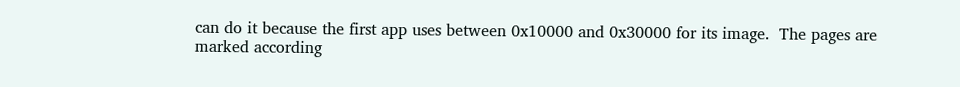can do it because the first app uses between 0x10000 and 0x30000 for its image.  The pages are marked according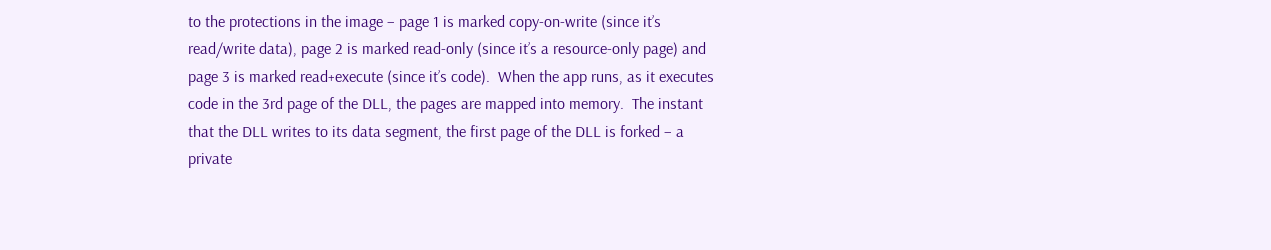to the protections in the image – page 1 is marked copy-on-write (since it’s read/write data), page 2 is marked read-only (since it’s a resource-only page) and page 3 is marked read+execute (since it’s code).  When the app runs, as it executes code in the 3rd page of the DLL, the pages are mapped into memory.  The instant that the DLL writes to its data segment, the first page of the DLL is forked – a private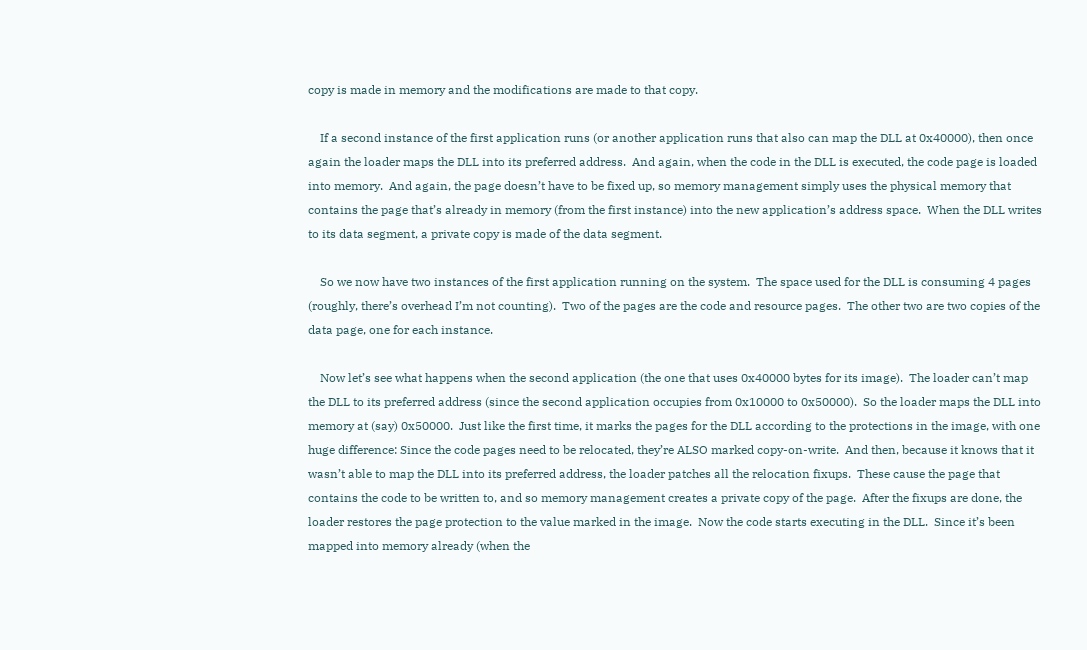copy is made in memory and the modifications are made to that copy.

    If a second instance of the first application runs (or another application runs that also can map the DLL at 0x40000), then once again the loader maps the DLL into its preferred address.  And again, when the code in the DLL is executed, the code page is loaded into memory.  And again, the page doesn’t have to be fixed up, so memory management simply uses the physical memory that contains the page that’s already in memory (from the first instance) into the new application’s address space.  When the DLL writes to its data segment, a private copy is made of the data segment.

    So we now have two instances of the first application running on the system.  The space used for the DLL is consuming 4 pages (roughly, there’s overhead I’m not counting).  Two of the pages are the code and resource pages.  The other two are two copies of the data page, one for each instance.

    Now let’s see what happens when the second application (the one that uses 0x40000 bytes for its image).  The loader can’t map the DLL to its preferred address (since the second application occupies from 0x10000 to 0x50000).  So the loader maps the DLL into memory at (say) 0x50000.  Just like the first time, it marks the pages for the DLL according to the protections in the image, with one huge difference: Since the code pages need to be relocated, they’re ALSO marked copy-on-write.  And then, because it knows that it wasn’t able to map the DLL into its preferred address, the loader patches all the relocation fixups.  These cause the page that contains the code to be written to, and so memory management creates a private copy of the page.  After the fixups are done, the loader restores the page protection to the value marked in the image.  Now the code starts executing in the DLL.  Since it’s been mapped into memory already (when the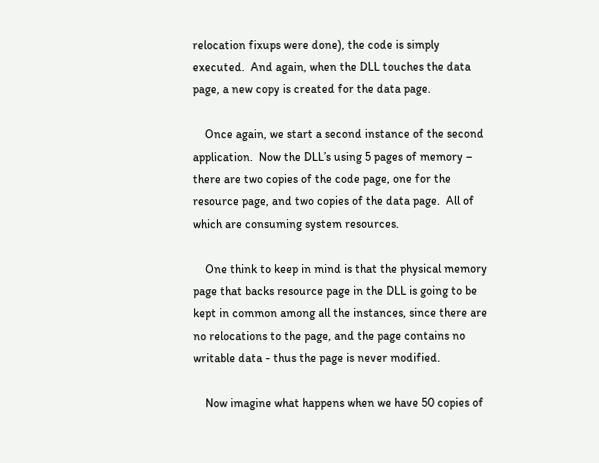relocation fixups were done), the code is simply executed.  And again, when the DLL touches the data page, a new copy is created for the data page.

    Once again, we start a second instance of the second application.  Now the DLL’s using 5 pages of memory – there are two copies of the code page, one for the resource page, and two copies of the data page.  All of which are consuming system resources.

    One think to keep in mind is that the physical memory page that backs resource page in the DLL is going to be kept in common among all the instances, since there are no relocations to the page, and the page contains no writable data - thus the page is never modified.

    Now imagine what happens when we have 50 copies of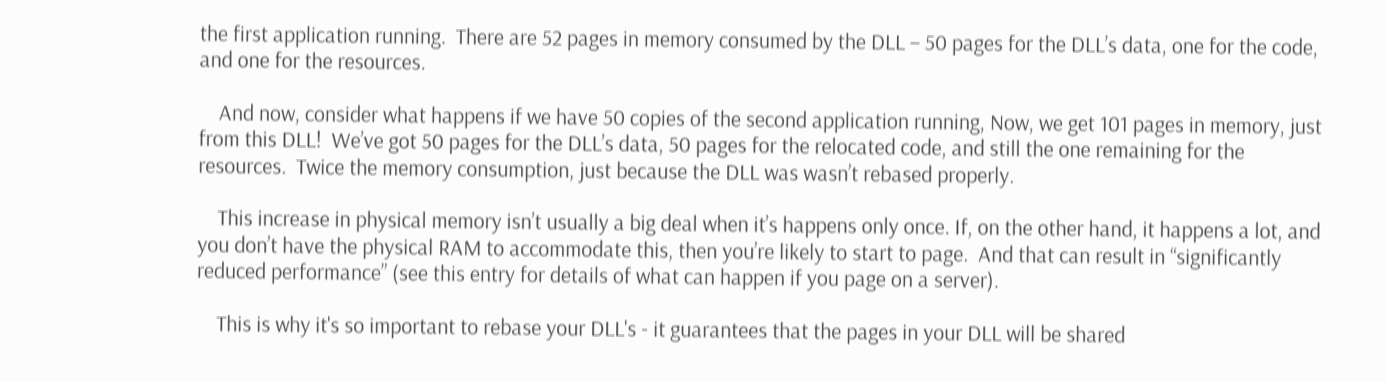the first application running.  There are 52 pages in memory consumed by the DLL – 50 pages for the DLL’s data, one for the code, and one for the resources.

    And now, consider what happens if we have 50 copies of the second application running, Now, we get 101 pages in memory, just from this DLL!  We’ve got 50 pages for the DLL’s data, 50 pages for the relocated code, and still the one remaining for the resources.  Twice the memory consumption, just because the DLL was wasn’t rebased properly.

    This increase in physical memory isn’t usually a big deal when it’s happens only once. If, on the other hand, it happens a lot, and you don’t have the physical RAM to accommodate this, then you’re likely to start to page.  And that can result in “significantly reduced performance” (see this entry for details of what can happen if you page on a server).

    This is why it's so important to rebase your DLL's - it guarantees that the pages in your DLL will be shared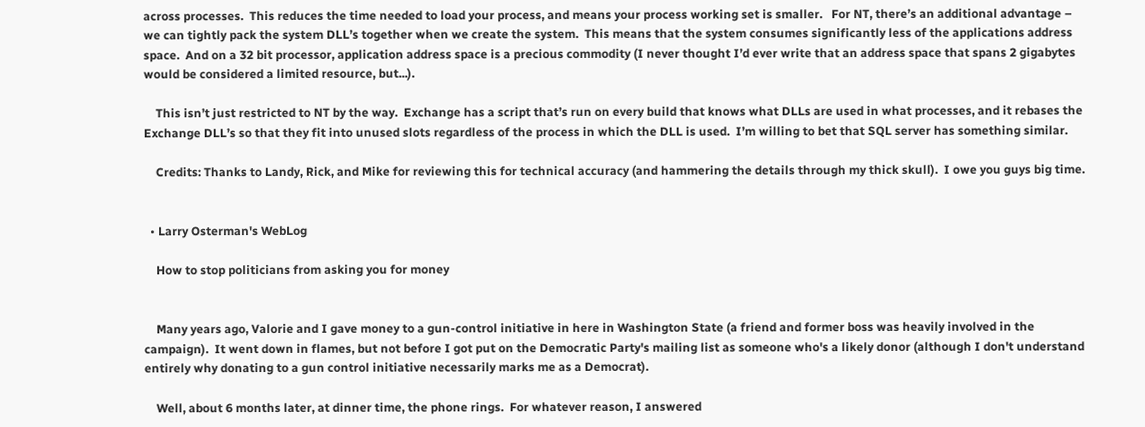across processes.  This reduces the time needed to load your process, and means your process working set is smaller.   For NT, there’s an additional advantage – we can tightly pack the system DLL’s together when we create the system.  This means that the system consumes significantly less of the applications address space.  And on a 32 bit processor, application address space is a precious commodity (I never thought I’d ever write that an address space that spans 2 gigabytes would be considered a limited resource, but...).

    This isn’t just restricted to NT by the way.  Exchange has a script that’s run on every build that knows what DLLs are used in what processes, and it rebases the Exchange DLL’s so that they fit into unused slots regardless of the process in which the DLL is used.  I’m willing to bet that SQL server has something similar.

    Credits: Thanks to Landy, Rick, and Mike for reviewing this for technical accuracy (and hammering the details through my thick skull).  I owe you guys big time.


  • Larry Osterman's WebLog

    How to stop politicians from asking you for money


    Many years ago, Valorie and I gave money to a gun-control initiative in here in Washington State (a friend and former boss was heavily involved in the campaign).  It went down in flames, but not before I got put on the Democratic Party's mailing list as someone who's a likely donor (although I don't understand entirely why donating to a gun control initiative necessarily marks me as a Democrat).

    Well, about 6 months later, at dinner time, the phone rings.  For whatever reason, I answered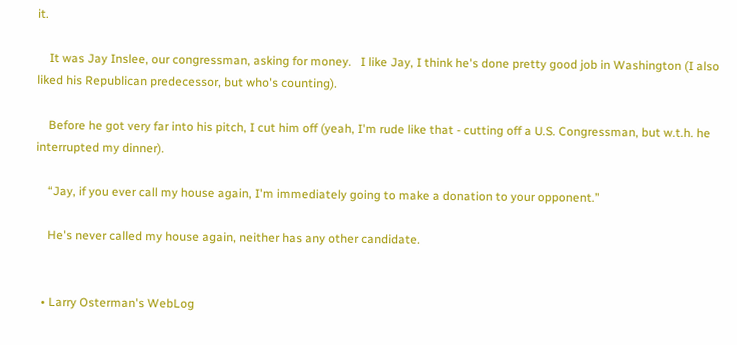it.

    It was Jay Inslee, our congressman, asking for money.   I like Jay, I think he's done pretty good job in Washington (I also liked his Republican predecessor, but who's counting).

    Before he got very far into his pitch, I cut him off (yeah, I'm rude like that - cutting off a U.S. Congressman, but w.t.h. he interrupted my dinner).

    “Jay, if you ever call my house again, I'm immediately going to make a donation to your opponent.”

    He's never called my house again, neither has any other candidate.


  • Larry Osterman's WebLog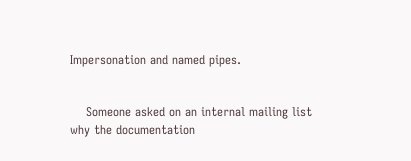Impersonation and named pipes.


    Someone asked on an internal mailing list why the documentation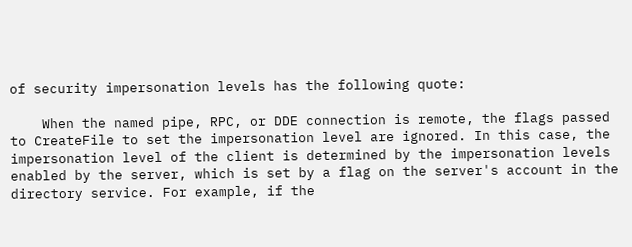of security impersonation levels has the following quote:

    When the named pipe, RPC, or DDE connection is remote, the flags passed to CreateFile to set the impersonation level are ignored. In this case, the impersonation level of the client is determined by the impersonation levels enabled by the server, which is set by a flag on the server's account in the directory service. For example, if the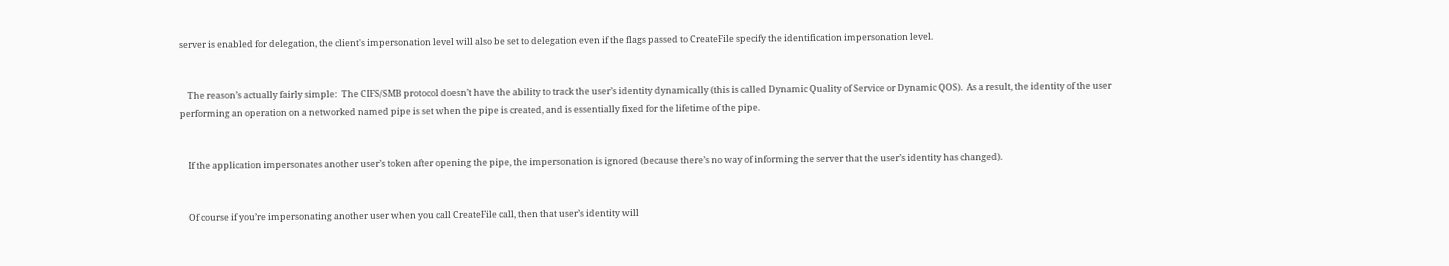server is enabled for delegation, the client's impersonation level will also be set to delegation even if the flags passed to CreateFile specify the identification impersonation level.


    The reason’s actually fairly simple:  The CIFS/SMB protocol doesn’t have the ability to track the user’s identity dynamically (this is called Dynamic Quality of Service or Dynamic QOS).  As a result, the identity of the user performing an operation on a networked named pipe is set when the pipe is created, and is essentially fixed for the lifetime of the pipe.


    If the application impersonates another user’s token after opening the pipe, the impersonation is ignored (because there’s no way of informing the server that the user’s identity has changed).


    Of course if you’re impersonating another user when you call CreateFile call, then that user’s identity will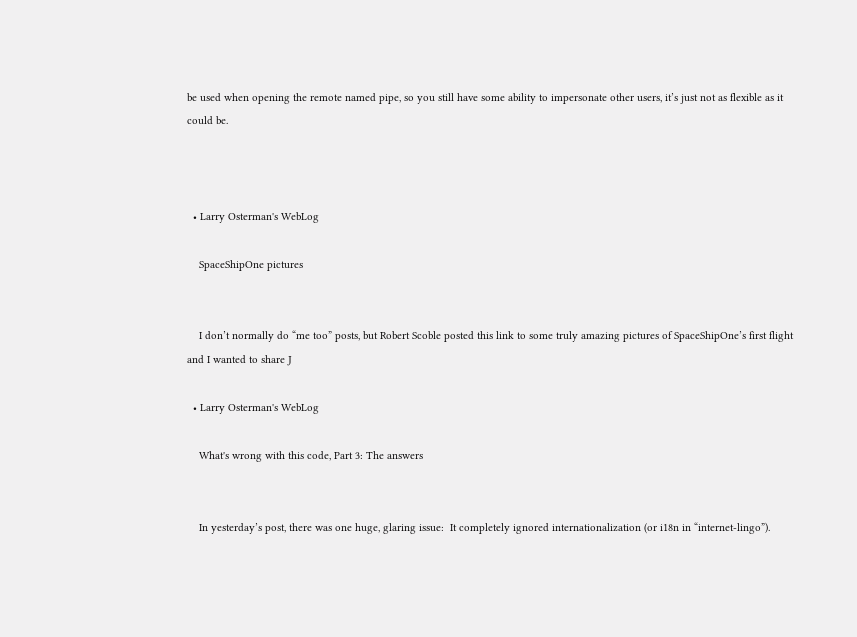be used when opening the remote named pipe, so you still have some ability to impersonate other users, it’s just not as flexible as it could be.



  • Larry Osterman's WebLog

    SpaceShipOne pictures


    I don’t normally do “me too” posts, but Robert Scoble posted this link to some truly amazing pictures of SpaceShipOne’s first flight and I wanted to share J

  • Larry Osterman's WebLog

    What's wrong with this code, Part 3: The answers


    In yesterday’s post, there was one huge, glaring issue:  It completely ignored internationalization (or i18n in “internet-lingo”).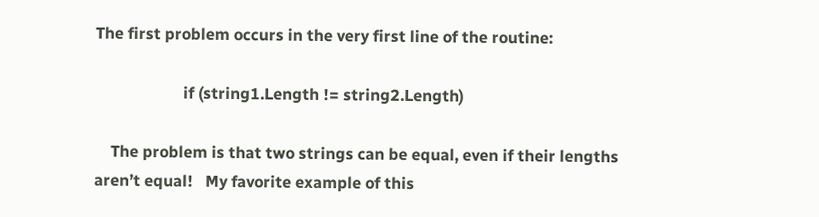The first problem occurs in the very first line of the routine:

                      if (string1.Length != string2.Length)

    The problem is that two strings can be equal, even if their lengths aren’t equal!   My favorite example of this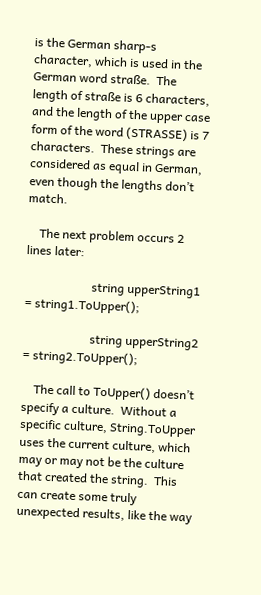is the German sharp-s character, which is used in the German word straße.  The length of straße is 6 characters, and the length of the upper case form of the word (STRASSE) is 7 characters.  These strings are considered as equal in German, even though the lengths don’t match.

    The next problem occurs 2 lines later:

                      string upperString1 = string1.ToUpper();

                      string upperString2 = string2.ToUpper();

    The call to ToUpper() doesn’t specify a culture.  Without a specific culture, String.ToUpper uses the current culture, which may or may not be the culture that created the string.  This can create some truly unexpected results, like the way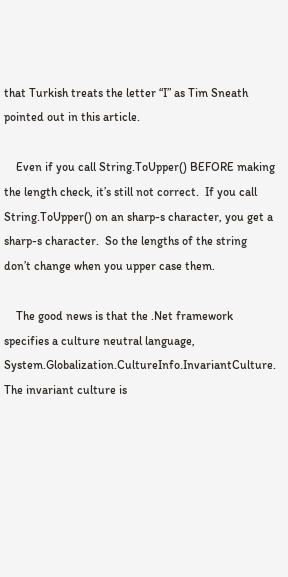that Turkish treats the letter “I” as Tim Sneath pointed out in this article.

    Even if you call String.ToUpper() BEFORE making the length check, it’s still not correct.  If you call String.ToUpper() on an sharp-s character, you get a sharp-s character.  So the lengths of the string don’t change when you upper case them.

    The good news is that the .Net framework specifies a culture neutral language, System.Globalization.CultureInfo.InvariantCulture.  The invariant culture is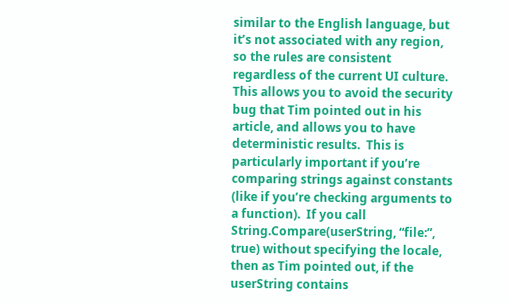similar to the English language, but it’s not associated with any region, so the rules are consistent regardless of the current UI culture.  This allows you to avoid the security bug that Tim pointed out in his article, and allows you to have deterministic results.  This is particularly important if you’re comparing strings against constants (like if you’re checking arguments to a function).  If you call String.Compare(userString, “file:”, true) without specifying the locale, then as Tim pointed out, if the userString contains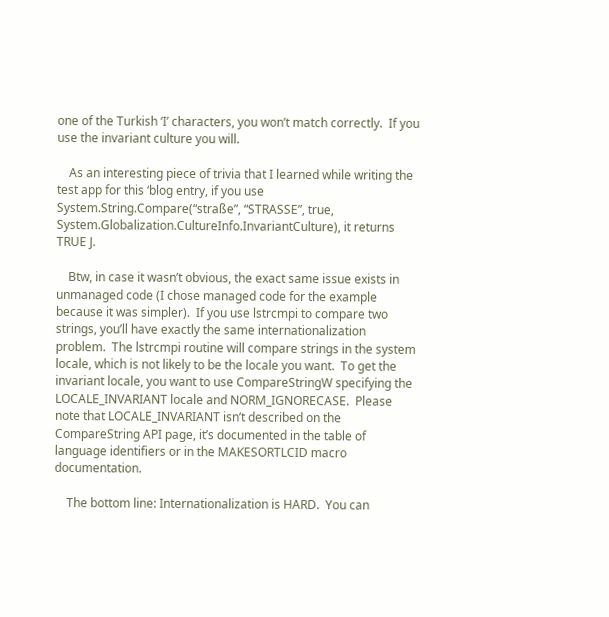one of the Turkish ‘I’ characters, you won’t match correctly.  If you use the invariant culture you will.

    As an interesting piece of trivia that I learned while writing the test app for this ‘blog entry, if you use System.String.Compare(“straße”, “STRASSE”, true, System.Globalization.CultureInfo.InvariantCulture), it returns TRUE J.

    Btw, in case it wasn’t obvious, the exact same issue exists in unmanaged code (I chose managed code for the example because it was simpler).  If you use lstrcmpi to compare two strings, you’ll have exactly the same internationalization problem.  The lstrcmpi routine will compare strings in the system locale, which is not likely to be the locale you want.  To get the invariant locale, you want to use CompareStringW specifying the LOCALE_INVARIANT locale and NORM_IGNORECASE.  Please note that LOCALE_INVARIANT isn’t described on the CompareString API page, it’s documented in the table of language identifiers or in the MAKESORTLCID macro documentation.

    The bottom line: Internationalization is HARD.  You can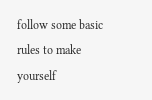follow some basic rules to make yourself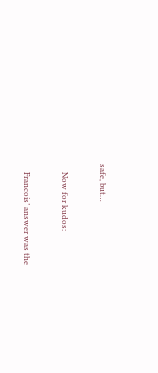safe, but…

    Now for kudos:

    Francois’ answer was the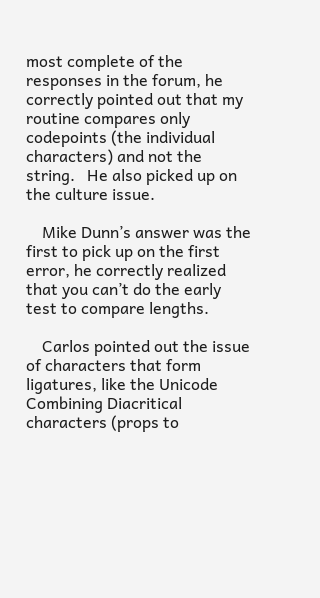most complete of the responses in the forum, he correctly pointed out that my routine compares only codepoints (the individual characters) and not the string.   He also picked up on the culture issue.

    Mike Dunn’s answer was the first to pick up on the first error, he correctly realized that you can’t do the early test to compare lengths.

    Carlos pointed out the issue of characters that form ligatures, like the Unicode Combining Diacritical characters (props to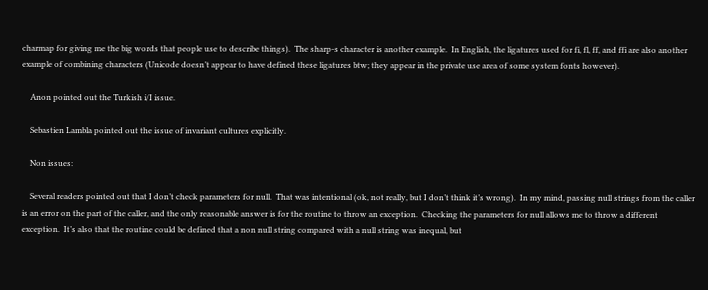charmap for giving me the big words that people use to describe things).  The sharp-s character is another example.  In English, the ligatures used for fi, fl, ff, and ffi are also another example of combining characters (Unicode doesn’t appear to have defined these ligatures btw; they appear in the private use area of some system fonts however).

    Anon pointed out the Turkish i/I issue.

    Sebastien Lambla pointed out the issue of invariant cultures explicitly.

    Non issues:

    Several readers pointed out that I don’t check parameters for null.  That was intentional (ok, not really, but I don’t think it’s wrong).  In my mind, passing null strings from the caller is an error on the part of the caller, and the only reasonable answer is for the routine to throw an exception.  Checking the parameters for null allows me to throw a different exception.  It’s also that the routine could be defined that a non null string compared with a null string was inequal, but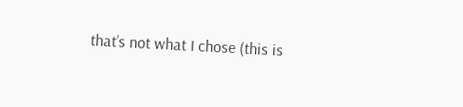that’s not what I chose (this is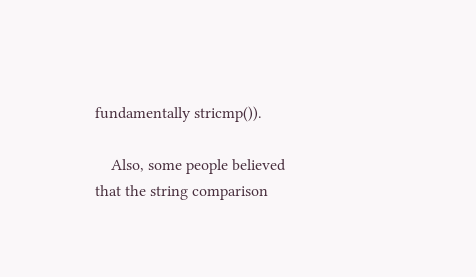fundamentally stricmp()).

    Also, some people believed that the string comparison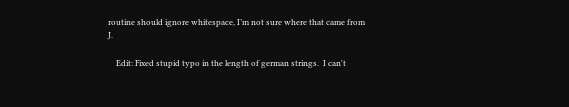routine should ignore whitespace, I’m not sure where that came from J.

    Edit: Fixed stupid typo in the length of german strings.  I can't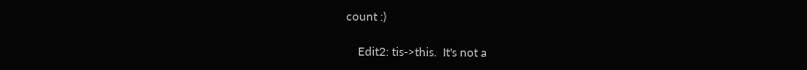count :)

    Edit2: tis->this.  It's not a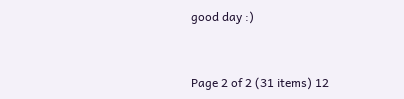good day :)


Page 2 of 2 (31 items) 12